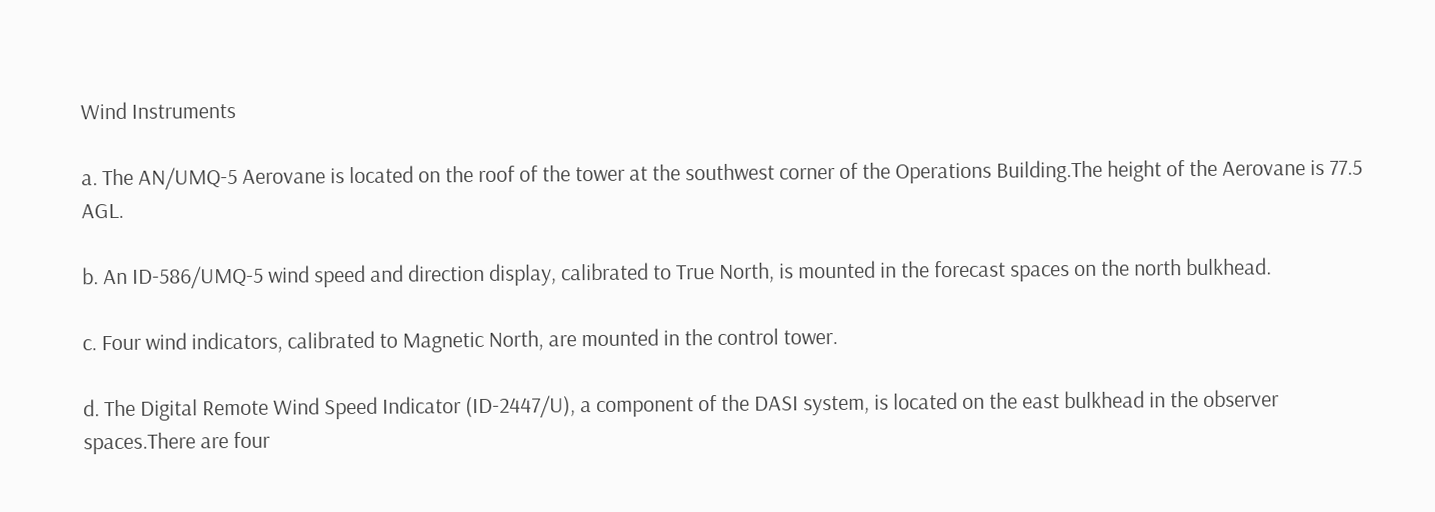Wind Instruments

a. The AN/UMQ-5 Aerovane is located on the roof of the tower at the southwest corner of the Operations Building.The height of the Aerovane is 77.5 AGL.

b. An ID-586/UMQ-5 wind speed and direction display, calibrated to True North, is mounted in the forecast spaces on the north bulkhead.

c. Four wind indicators, calibrated to Magnetic North, are mounted in the control tower.

d. The Digital Remote Wind Speed Indicator (ID-2447/U), a component of the DASI system, is located on the east bulkhead in the observer spaces.There are four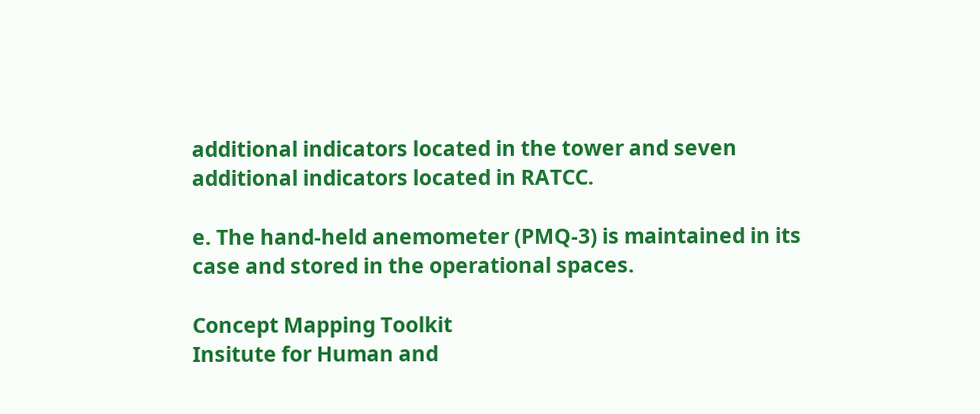additional indicators located in the tower and seven additional indicators located in RATCC.

e. The hand-held anemometer (PMQ-3) is maintained in its case and stored in the operational spaces.

Concept Mapping Toolkit
Insitute for Human and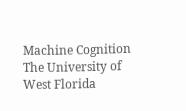Machine Cognition
The University of West Florida